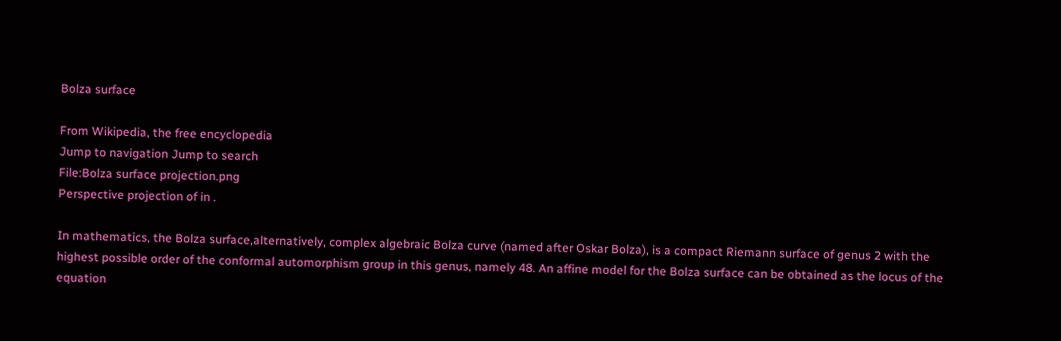Bolza surface

From Wikipedia, the free encyclopedia
Jump to navigation Jump to search
File:Bolza surface projection.png
Perspective projection of in .

In mathematics, the Bolza surface,alternatively, complex algebraic Bolza curve (named after Oskar Bolza), is a compact Riemann surface of genus 2 with the highest possible order of the conformal automorphism group in this genus, namely 48. An affine model for the Bolza surface can be obtained as the locus of the equation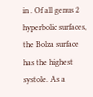in . Of all genus 2 hyperbolic surfaces, the Bolza surface has the highest systole. As a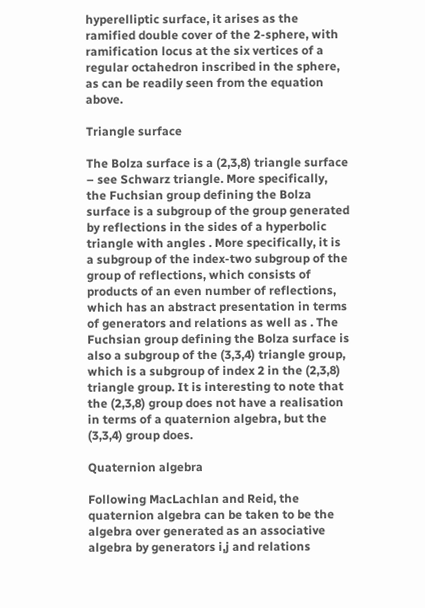hyperelliptic surface, it arises as the ramified double cover of the 2-sphere, with ramification locus at the six vertices of a regular octahedron inscribed in the sphere, as can be readily seen from the equation above.

Triangle surface

The Bolza surface is a (2,3,8) triangle surface – see Schwarz triangle. More specifically, the Fuchsian group defining the Bolza surface is a subgroup of the group generated by reflections in the sides of a hyperbolic triangle with angles . More specifically, it is a subgroup of the index-two subgroup of the group of reflections, which consists of products of an even number of reflections, which has an abstract presentation in terms of generators and relations as well as . The Fuchsian group defining the Bolza surface is also a subgroup of the (3,3,4) triangle group, which is a subgroup of index 2 in the (2,3,8) triangle group. It is interesting to note that the (2,3,8) group does not have a realisation in terms of a quaternion algebra, but the (3,3,4) group does.

Quaternion algebra

Following MacLachlan and Reid, the quaternion algebra can be taken to be the algebra over generated as an associative algebra by generators i,j and relations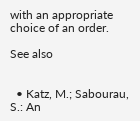with an appropriate choice of an order.

See also


  • Katz, M.; Sabourau, S.: An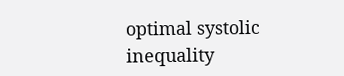optimal systolic inequality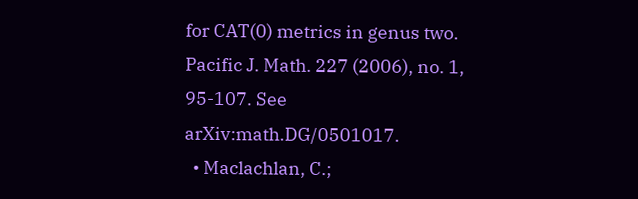for CAT(0) metrics in genus two. Pacific J. Math. 227 (2006), no. 1, 95-107. See arXiv:math.DG/0501017.
  • Maclachlan, C.;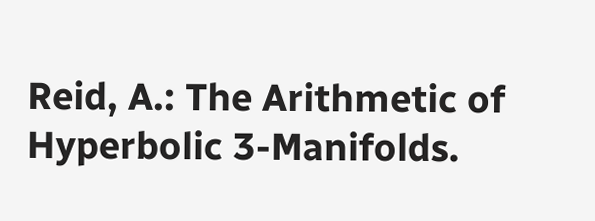Reid, A.: The Arithmetic of Hyperbolic 3-Manifolds.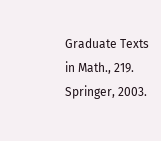Graduate Texts in Math., 219. Springer, 2003.